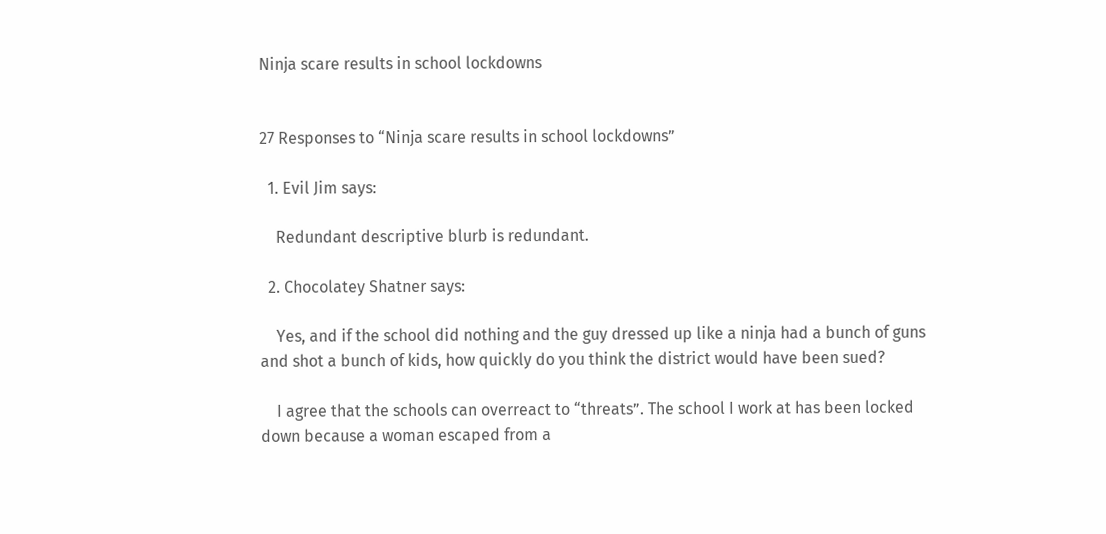Ninja scare results in school lockdowns


27 Responses to “Ninja scare results in school lockdowns”

  1. Evil Jim says:

    Redundant descriptive blurb is redundant.

  2. Chocolatey Shatner says:

    Yes, and if the school did nothing and the guy dressed up like a ninja had a bunch of guns and shot a bunch of kids, how quickly do you think the district would have been sued?

    I agree that the schools can overreact to “threats”. The school I work at has been locked down because a woman escaped from a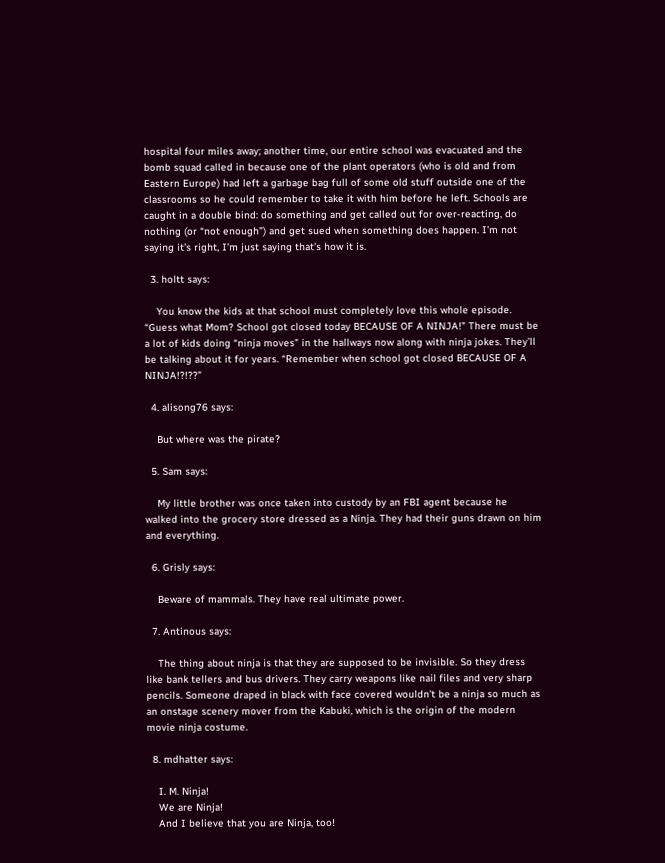hospital four miles away; another time, our entire school was evacuated and the bomb squad called in because one of the plant operators (who is old and from Eastern Europe) had left a garbage bag full of some old stuff outside one of the classrooms so he could remember to take it with him before he left. Schools are caught in a double bind: do something and get called out for over-reacting, do nothing (or “not enough”) and get sued when something does happen. I’m not saying it’s right, I’m just saying that’s how it is.

  3. holtt says:

    You know the kids at that school must completely love this whole episode. “Guess what Mom? School got closed today BECAUSE OF A NINJA!” There must be a lot of kids doing “ninja moves” in the hallways now along with ninja jokes. They’ll be talking about it for years. “Remember when school got closed BECAUSE OF A NINJA!?!??”

  4. alisong76 says:

    But where was the pirate?

  5. Sam says:

    My little brother was once taken into custody by an FBI agent because he walked into the grocery store dressed as a Ninja. They had their guns drawn on him and everything.

  6. Grisly says:

    Beware of mammals. They have real ultimate power.

  7. Antinous says:

    The thing about ninja is that they are supposed to be invisible. So they dress like bank tellers and bus drivers. They carry weapons like nail files and very sharp pencils. Someone draped in black with face covered wouldn’t be a ninja so much as an onstage scenery mover from the Kabuki, which is the origin of the modern movie ninja costume.

  8. mdhatter says:

    I. M. Ninja!
    We are Ninja!
    And I believe that you are Ninja, too!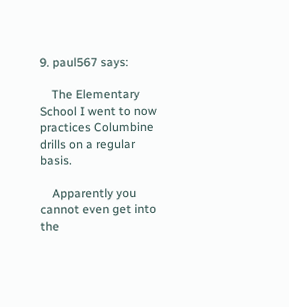9. paul567 says:

    The Elementary School I went to now practices Columbine drills on a regular basis.

    Apparently you cannot even get into the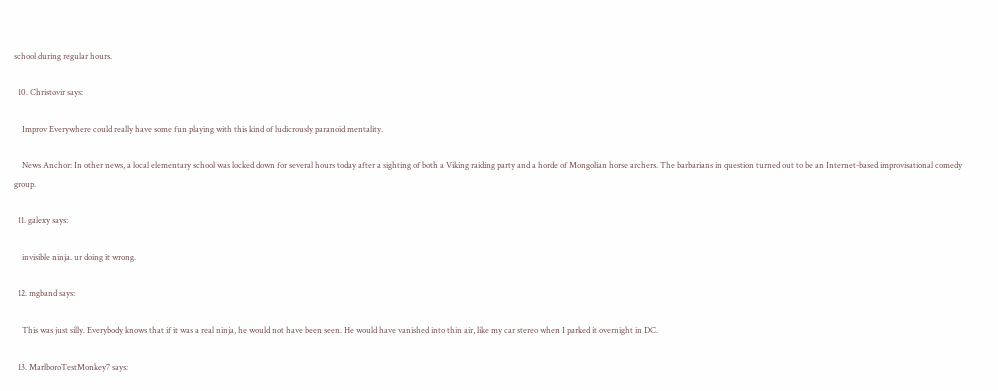school during regular hours.

  10. Christovir says:

    Improv Everywhere could really have some fun playing with this kind of ludicrously paranoid mentality.

    News Anchor: In other news, a local elementary school was locked down for several hours today after a sighting of both a Viking raiding party and a horde of Mongolian horse archers. The barbarians in question turned out to be an Internet-based improvisational comedy group.

  11. galexy says:

    invisible ninja. ur doing it wrong.

  12. mgband says:

    This was just silly. Everybody knows that if it was a real ninja, he would not have been seen. He would have vanished into thin air, like my car stereo when I parked it overnight in DC.

  13. MarlboroTestMonkey7 says: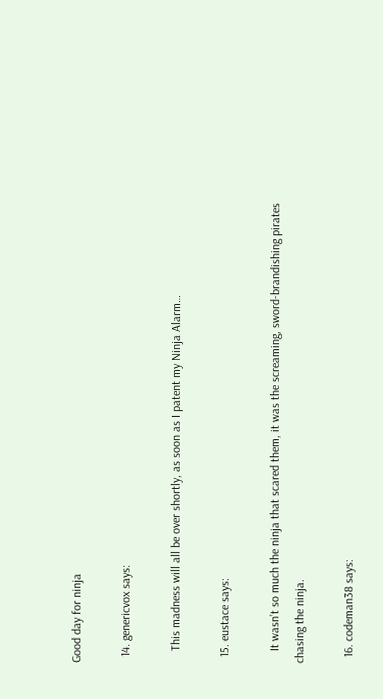Good day for ninja

  14. genericvox says:

    This madness will all be over shortly, as soon as I patent my Ninja Alarm…

  15. eustace says:

    It wasn’t so much the ninja that scared them, it was the screaming, sword-brandishing pirates chasing the ninja.

  16. codeman38 says: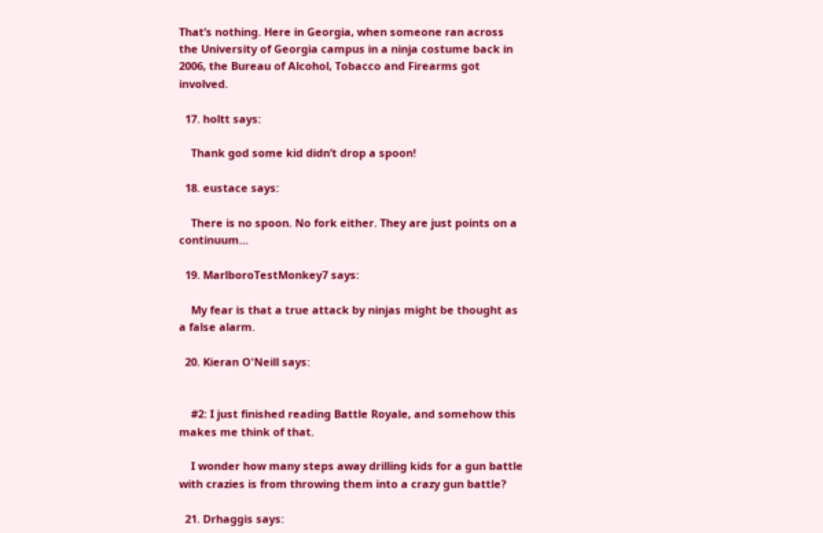That’s nothing. Here in Georgia, when someone ran across the University of Georgia campus in a ninja costume back in 2006, the Bureau of Alcohol, Tobacco and Firearms got involved.

  17. holtt says:

    Thank god some kid didn’t drop a spoon!

  18. eustace says:

    There is no spoon. No fork either. They are just points on a continuum…

  19. MarlboroTestMonkey7 says:

    My fear is that a true attack by ninjas might be thought as a false alarm.

  20. Kieran O'Neill says:


    #2: I just finished reading Battle Royale, and somehow this makes me think of that.

    I wonder how many steps away drilling kids for a gun battle with crazies is from throwing them into a crazy gun battle?

  21. Drhaggis says: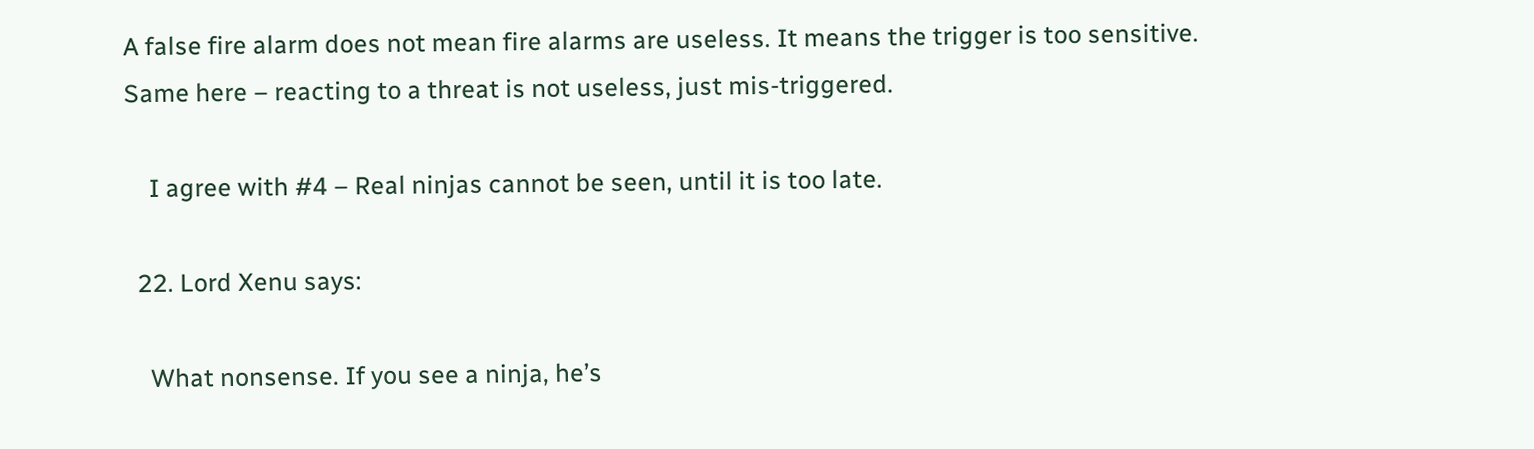A false fire alarm does not mean fire alarms are useless. It means the trigger is too sensitive. Same here – reacting to a threat is not useless, just mis-triggered.

    I agree with #4 – Real ninjas cannot be seen, until it is too late.

  22. Lord Xenu says:

    What nonsense. If you see a ninja, he’s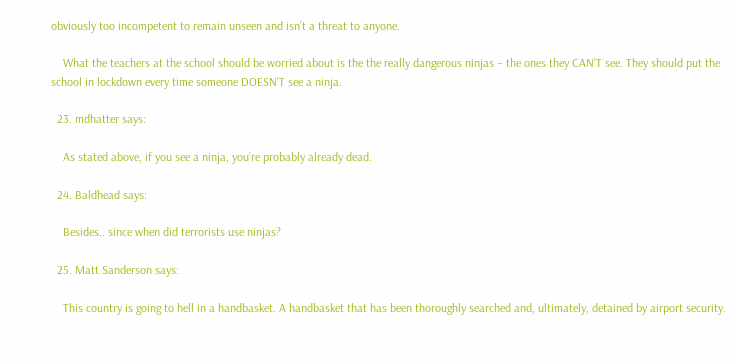obviously too incompetent to remain unseen and isn’t a threat to anyone.

    What the teachers at the school should be worried about is the the really dangerous ninjas – the ones they CAN’T see. They should put the school in lockdown every time someone DOESN’T see a ninja.

  23. mdhatter says:

    As stated above, if you see a ninja, you’re probably already dead.

  24. Baldhead says:

    Besides.. since when did terrorists use ninjas?

  25. Matt Sanderson says:

    This country is going to hell in a handbasket. A handbasket that has been thoroughly searched and, ultimately, detained by airport security.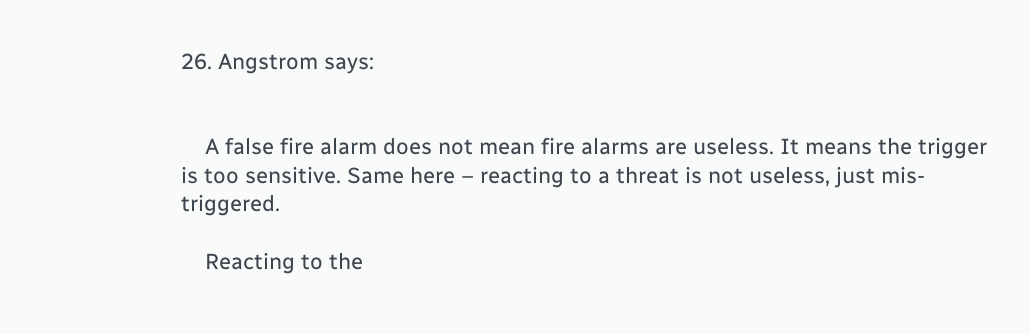26. Angstrom says:


    A false fire alarm does not mean fire alarms are useless. It means the trigger is too sensitive. Same here – reacting to a threat is not useless, just mis-triggered.

    Reacting to the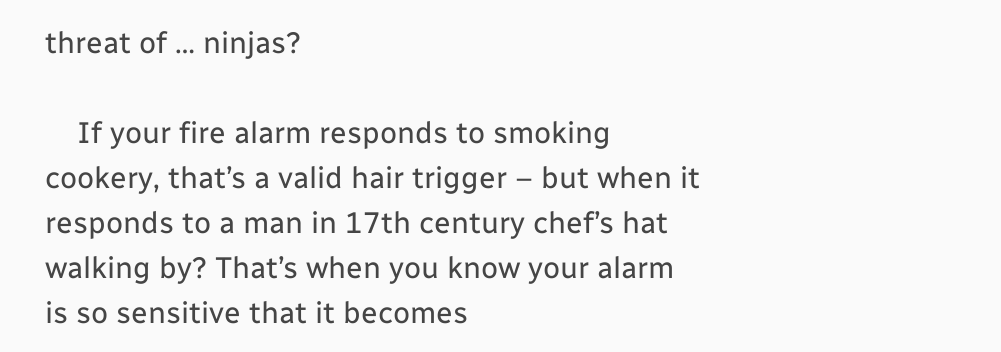threat of … ninjas?

    If your fire alarm responds to smoking cookery, that’s a valid hair trigger – but when it responds to a man in 17th century chef’s hat walking by? That’s when you know your alarm is so sensitive that it becomes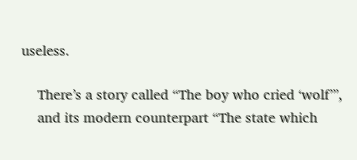useless.

    There’s a story called “The boy who cried ‘wolf’”,
    and its modern counterpart “The state which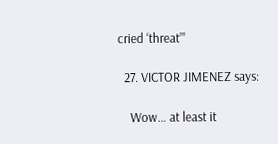cried ‘threat’”

  27. VICTOR JIMENEZ says:

    Wow… at least it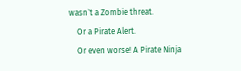wasn`t a Zombie threat.
    Or a Pirate Alert.
    Or even worse! A Pirate Ninja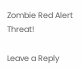Zombie Red Alert Threat!

Leave a Reply